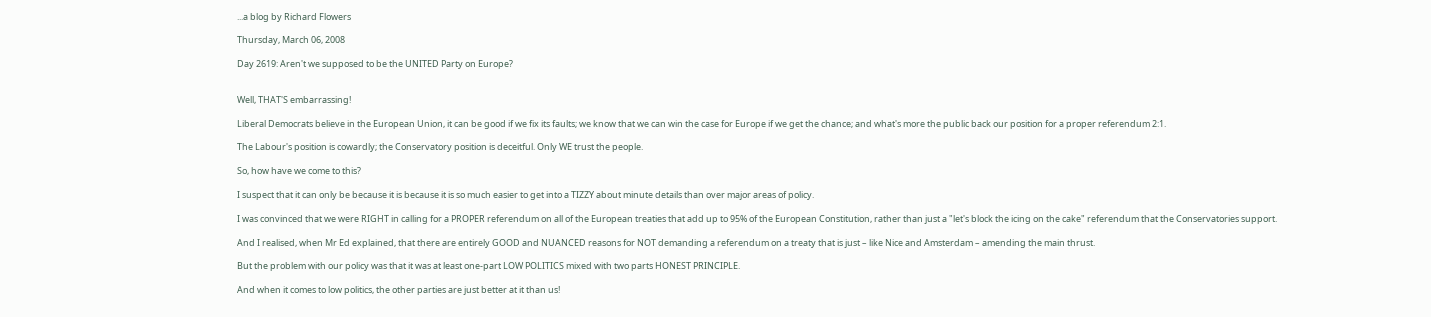...a blog by Richard Flowers

Thursday, March 06, 2008

Day 2619: Aren't we supposed to be the UNITED Party on Europe?


Well, THAT'S embarrassing!

Liberal Democrats believe in the European Union, it can be good if we fix its faults; we know that we can win the case for Europe if we get the chance; and what's more the public back our position for a proper referendum 2:1.

The Labour's position is cowardly; the Conservatory position is deceitful. Only WE trust the people.

So, how have we come to this?

I suspect that it can only be because it is because it is so much easier to get into a TIZZY about minute details than over major areas of policy.

I was convinced that we were RIGHT in calling for a PROPER referendum on all of the European treaties that add up to 95% of the European Constitution, rather than just a "let's block the icing on the cake" referendum that the Conservatories support.

And I realised, when Mr Ed explained, that there are entirely GOOD and NUANCED reasons for NOT demanding a referendum on a treaty that is just – like Nice and Amsterdam – amending the main thrust.

But the problem with our policy was that it was at least one-part LOW POLITICS mixed with two parts HONEST PRINCIPLE.

And when it comes to low politics, the other parties are just better at it than us!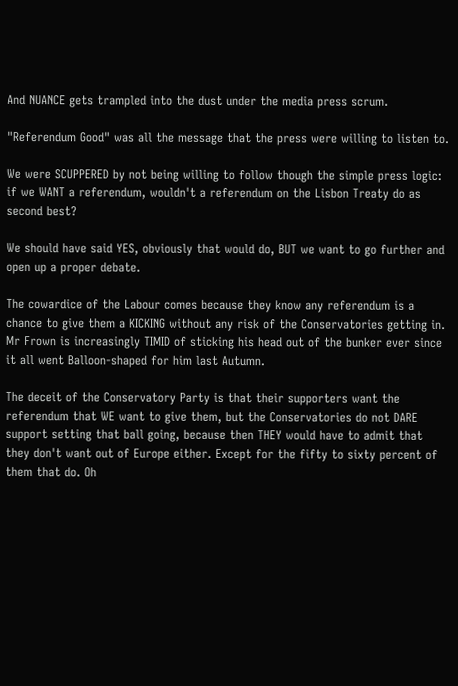And NUANCE gets trampled into the dust under the media press scrum.

"Referendum Good" was all the message that the press were willing to listen to.

We were SCUPPERED by not being willing to follow though the simple press logic: if we WANT a referendum, wouldn't a referendum on the Lisbon Treaty do as second best?

We should have said YES, obviously that would do, BUT we want to go further and open up a proper debate.

The cowardice of the Labour comes because they know any referendum is a chance to give them a KICKING without any risk of the Conservatories getting in. Mr Frown is increasingly TIMID of sticking his head out of the bunker ever since it all went Balloon-shaped for him last Autumn.

The deceit of the Conservatory Party is that their supporters want the referendum that WE want to give them, but the Conservatories do not DARE support setting that ball going, because then THEY would have to admit that they don't want out of Europe either. Except for the fifty to sixty percent of them that do. Oh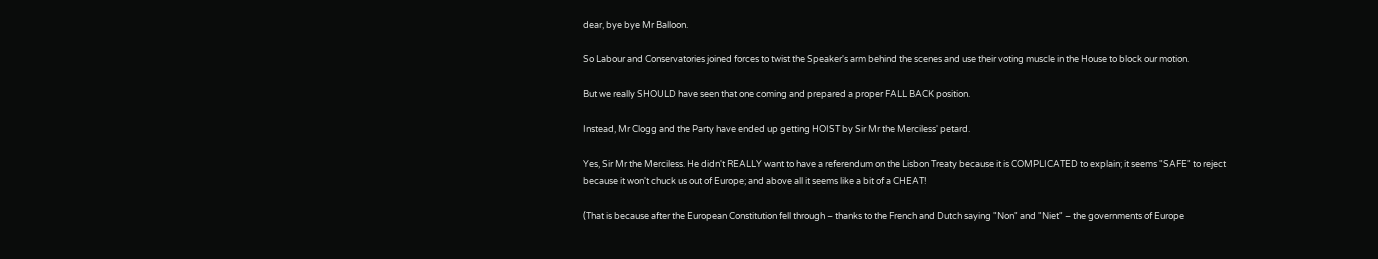dear, bye bye Mr Balloon.

So Labour and Conservatories joined forces to twist the Speaker's arm behind the scenes and use their voting muscle in the House to block our motion.

But we really SHOULD have seen that one coming and prepared a proper FALL BACK position.

Instead, Mr Clogg and the Party have ended up getting HOIST by Sir Mr the Merciless' petard.

Yes, Sir Mr the Merciless. He didn't REALLY want to have a referendum on the Lisbon Treaty because it is COMPLICATED to explain; it seems "SAFE" to reject because it won't chuck us out of Europe; and above all it seems like a bit of a CHEAT!

(That is because after the European Constitution fell through – thanks to the French and Dutch saying "Non" and "Niet" – the governments of Europe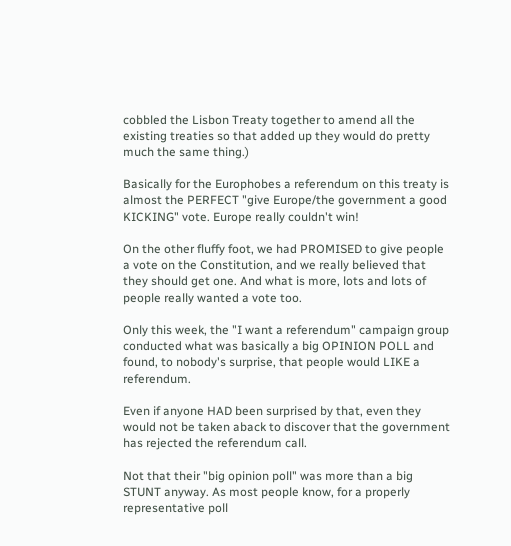cobbled the Lisbon Treaty together to amend all the existing treaties so that added up they would do pretty much the same thing.)

Basically for the Europhobes a referendum on this treaty is almost the PERFECT "give Europe/the government a good KICKING" vote. Europe really couldn't win!

On the other fluffy foot, we had PROMISED to give people a vote on the Constitution, and we really believed that they should get one. And what is more, lots and lots of people really wanted a vote too.

Only this week, the "I want a referendum" campaign group conducted what was basically a big OPINION POLL and found, to nobody's surprise, that people would LIKE a referendum.

Even if anyone HAD been surprised by that, even they would not be taken aback to discover that the government has rejected the referendum call.

Not that their "big opinion poll" was more than a big STUNT anyway. As most people know, for a properly representative poll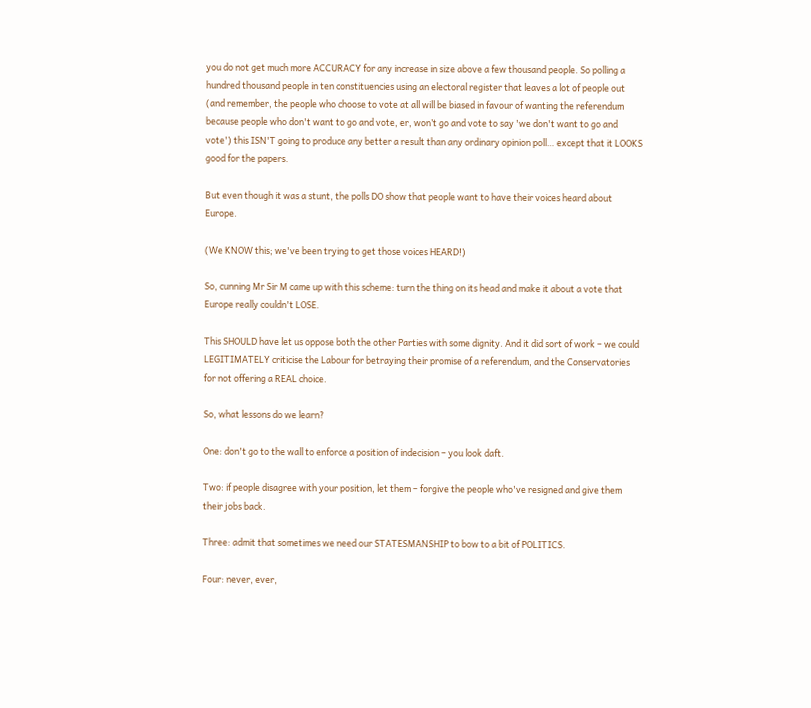you do not get much more ACCURACY for any increase in size above a few thousand people. So polling a hundred thousand people in ten constituencies using an electoral register that leaves a lot of people out (and remember, the people who choose to vote at all will be biased in favour of wanting the referendum because people who don't want to go and vote, er, won’t go and vote to say 'we don't want to go and vote') this ISN'T going to produce any better a result than any ordinary opinion poll… except that it LOOKS good for the papers.

But even though it was a stunt, the polls DO show that people want to have their voices heard about Europe.

(We KNOW this; we've been trying to get those voices HEARD!)

So, cunning Mr Sir M came up with this scheme: turn the thing on its head and make it about a vote that Europe really couldn't LOSE.

This SHOULD have let us oppose both the other Parties with some dignity. And it did sort of work – we could LEGITIMATELY criticise the Labour for betraying their promise of a referendum, and the Conservatories for not offering a REAL choice.

So, what lessons do we learn?

One: don't go to the wall to enforce a position of indecision – you look daft.

Two: if people disagree with your position, let them – forgive the people who've resigned and give them their jobs back.

Three: admit that sometimes we need our STATESMANSHIP to bow to a bit of POLITICS.

Four: never, ever,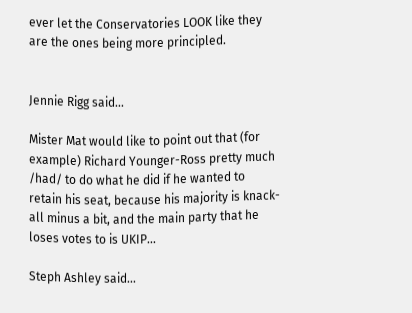ever let the Conservatories LOOK like they are the ones being more principled.


Jennie Rigg said...

Mister Mat would like to point out that (for example) Richard Younger-Ross pretty much /had/ to do what he did if he wanted to retain his seat, because his majority is knack-all minus a bit, and the main party that he loses votes to is UKIP...

Steph Ashley said...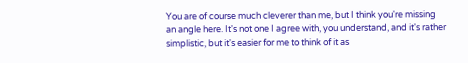You are of course much cleverer than me, but I think you're missing an angle here. It's not one I agree with, you understand, and it's rather simplistic, but it's easier for me to think of it as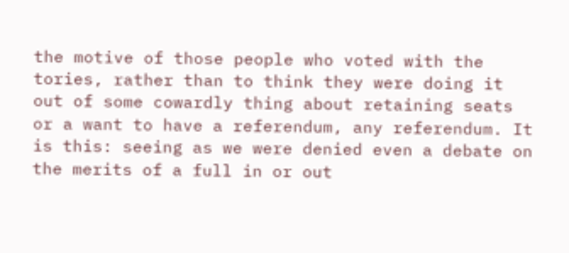the motive of those people who voted with the tories, rather than to think they were doing it out of some cowardly thing about retaining seats or a want to have a referendum, any referendum. It is this: seeing as we were denied even a debate on the merits of a full in or out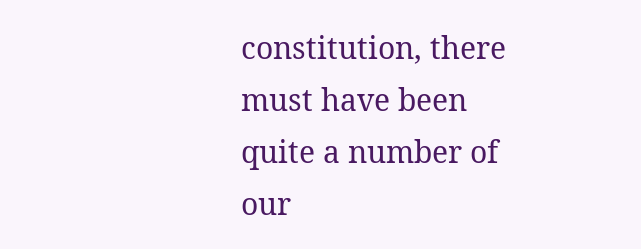constitution, there must have been quite a number of our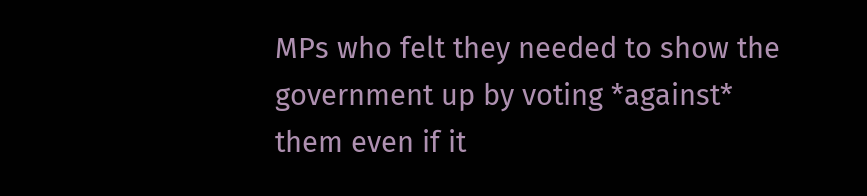MPs who felt they needed to show the government up by voting *against* them even if it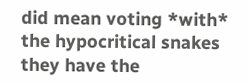did mean voting *with* the hypocritical snakes they have the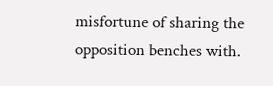misfortune of sharing the opposition benches with.